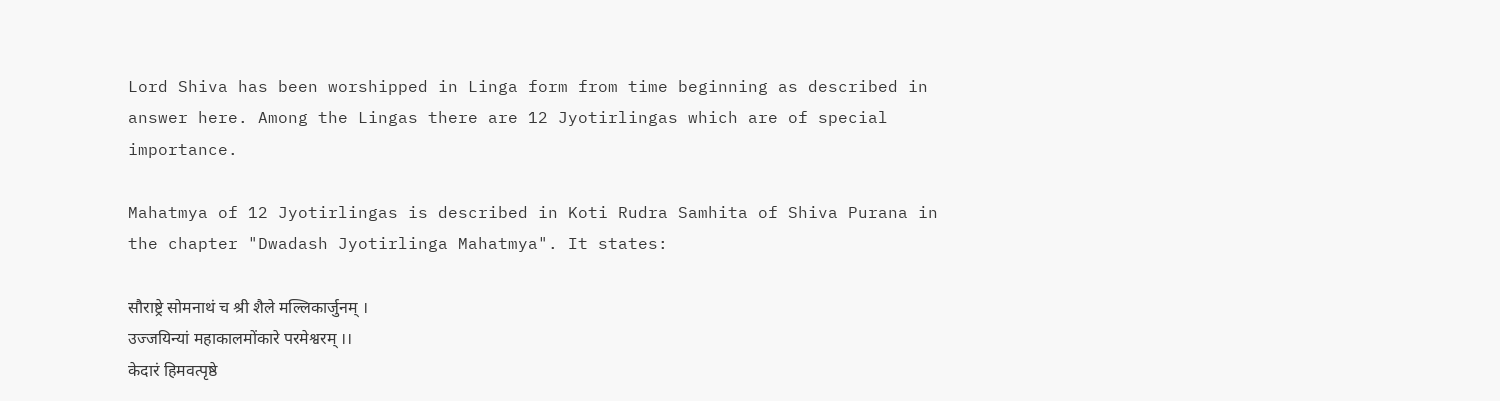Lord Shiva has been worshipped in Linga form from time beginning as described in answer here. Among the Lingas there are 12 Jyotirlingas which are of special importance.

Mahatmya of 12 Jyotirlingas is described in Koti Rudra Samhita of Shiva Purana in the chapter "Dwadash Jyotirlinga Mahatmya". It states:

सौराष्ट्रे सोमनाथं च श्री शैले मल्लिकार्जुनम् ।
उज्जयिन्यां महाकालमोंकारे परमेश्वरम् ।।
केदारं हिमवत्पृष्ठे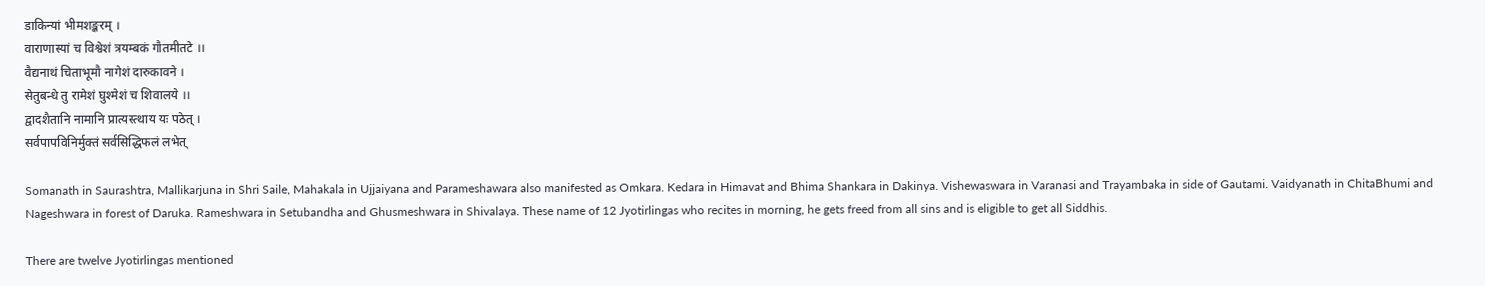डाकिन्यां भीमशङ्करम् ।
वाराणास्यां च विश्वेशं त्रयम्बकं गौतमीतटे ।।
वैद्यनाथं चिताभूमौ नागेशं दारुकावने ।
सेतुबन्धे तु रामेशं घुश्मेशं च शिवालये ।।
द्वादशैतानि नामानि प्रात्यस्त्थाय यः पठेत् ।
सर्वपापविनिर्मुक्तं सर्वसिद्धिफलं लभेत्

Somanath in Saurashtra, Mallikarjuna in Shri Saile, Mahakala in Ujjaiyana and Parameshawara also manifested as Omkara. Kedara in Himavat and Bhima Shankara in Dakinya. Vishewaswara in Varanasi and Trayambaka in side of Gautami. Vaidyanath in ChitaBhumi and  Nageshwara in forest of Daruka. Rameshwara in Setubandha and Ghusmeshwara in Shivalaya. These name of 12 Jyotirlingas who recites in morning, he gets freed from all sins and is eligible to get all Siddhis.

There are twelve Jyotirlingas mentioned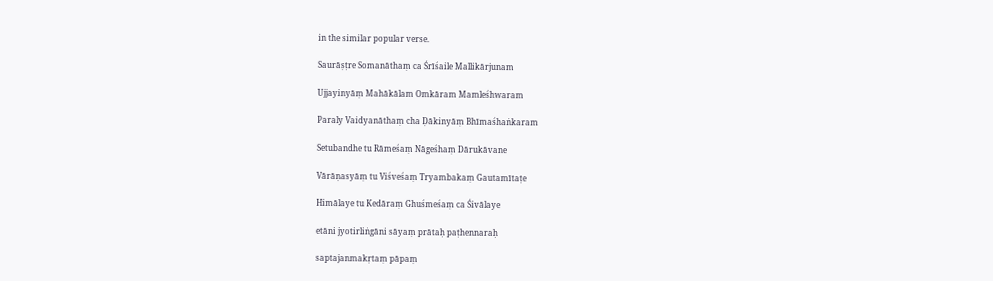in the similar popular verse.

Saurāṣṭre Somanāthaṃ ca Śrīśaile Mallikārjunam

Ujjayinyāṃ Mahākālam Omkāram Mamleśhwaram

Paraly Vaidyanāthaṃ cha Ḍākinyāṃ Bhīmaśhaṅkaram

Setubandhe tu Rāmeśaṃ Nāgeśhaṃ Dārukāvane

Vārāṇasyāṃ tu Viśveśaṃ Tryambakaṃ Gautamītaṭe

Himālaye tu Kedāraṃ Ghuśmeśaṃ ca Śivālaye

etāni jyotirliṅgāni sāyaṃ prātaḥ paṭhennaraḥ

saptajanmakṛtaṃ pāpaṃ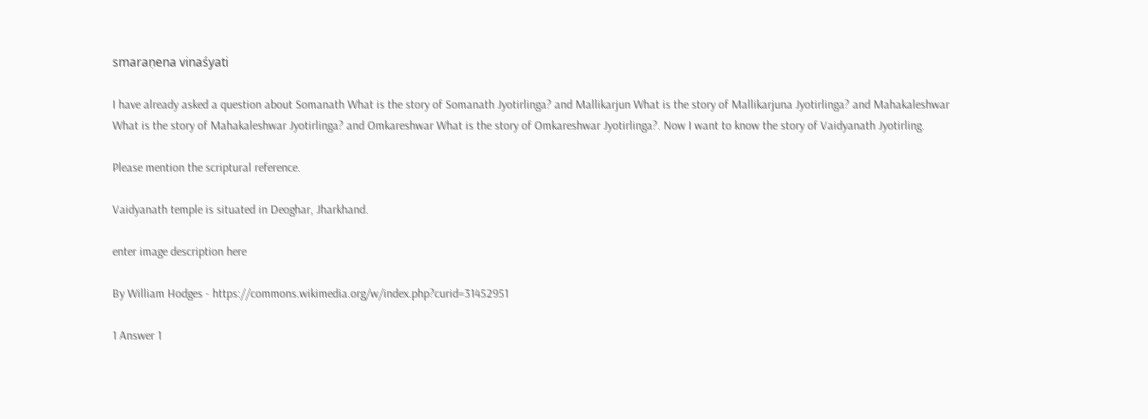smaraṇena vinaśyati

I have already asked a question about Somanath What is the story of Somanath Jyotirlinga? and Mallikarjun What is the story of Mallikarjuna Jyotirlinga? and Mahakaleshwar What is the story of Mahakaleshwar Jyotirlinga? and Omkareshwar What is the story of Omkareshwar Jyotirlinga?. Now I want to know the story of Vaidyanath Jyotirling.

Please mention the scriptural reference.

Vaidyanath temple is situated in Deoghar, Jharkhand.

enter image description here

By William Hodges - https://commons.wikimedia.org/w/index.php?curid=31452951

1 Answer 1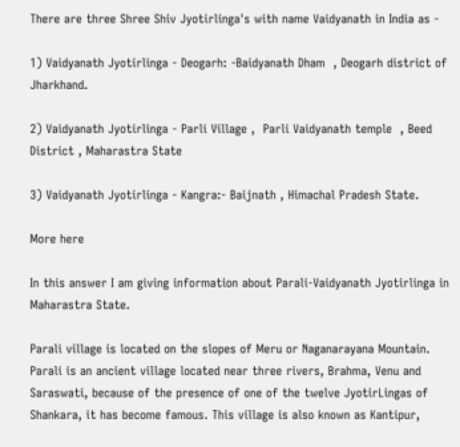There are three Shree Shiv Jyotirlinga's with name Vaidyanath in India as -

1) Vaidyanath Jyotirlinga - Deogarh: -Baidyanath Dham  , Deogarh district of Jharkhand.

2) Vaidyanath Jyotirlinga - Parli Village ,  Parli Vaidyanath temple  , Beed District , Maharastra State

3) Vaidyanath Jyotirlinga - Kangra:- Baijnath , Himachal Pradesh State.

More here

In this answer I am giving information about Parali-Vaidyanath Jyotirlinga in Maharastra State.

Parali village is located on the slopes of Meru or Naganarayana Mountain. Parali is an ancient village located near three rivers, Brahma, Venu and Saraswati, because of the presence of one of the twelve JyotirLingas of Shankara, it has become famous. This village is also known as Kantipur,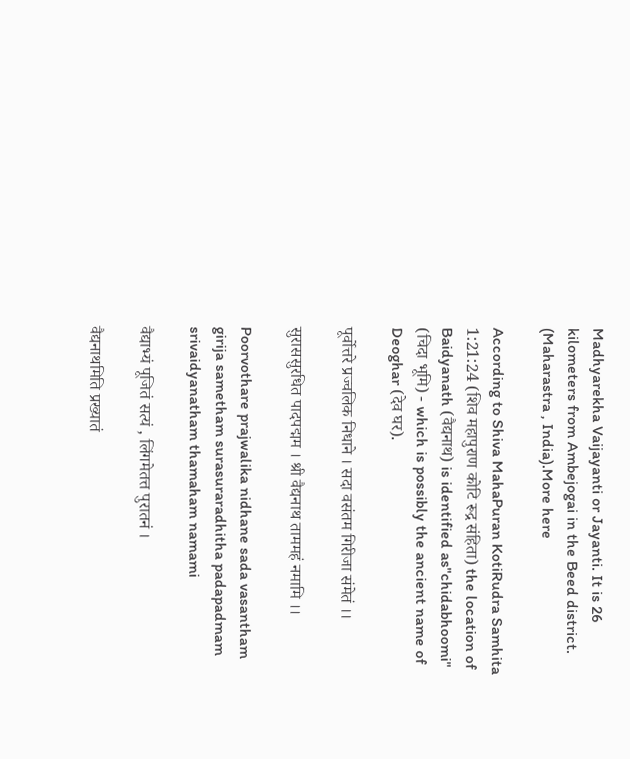Madhyarekha Vaijayanti or Jayanti. It is 26 kilometers from Ambejogai in the Beed district. (Maharastra , India).More here

According to Shiva MahaPuran KotiRudra Samhita 1:21:24 (शिव महापुराण कोटि रूद्र संहिता) the location of Baidyanath (वैद्यनाथ) is identified as"chidabhoomi" (चिदा भूमि) - which is possibly the ancient name of Deoghar (देव घर).

पूर्वोत्तरे प्रज्वलिक निधाने । सदा वसंतम गिरीजा संमेतं ।।

सुराससुरधित पादपद्मम । श्री वैद्यनाथ ताममहं नमामि ।।

Poorvothare prajwalika nidhane sada vasantham girija sametham surasuraradhitha padapadmam srivaidyanatham thamaham namami

वैद्याभ्यं पूजितं सत्यं , लिंगमेतत्त पुरातनं ।

वैद्यनाथमिति प्रख्यातं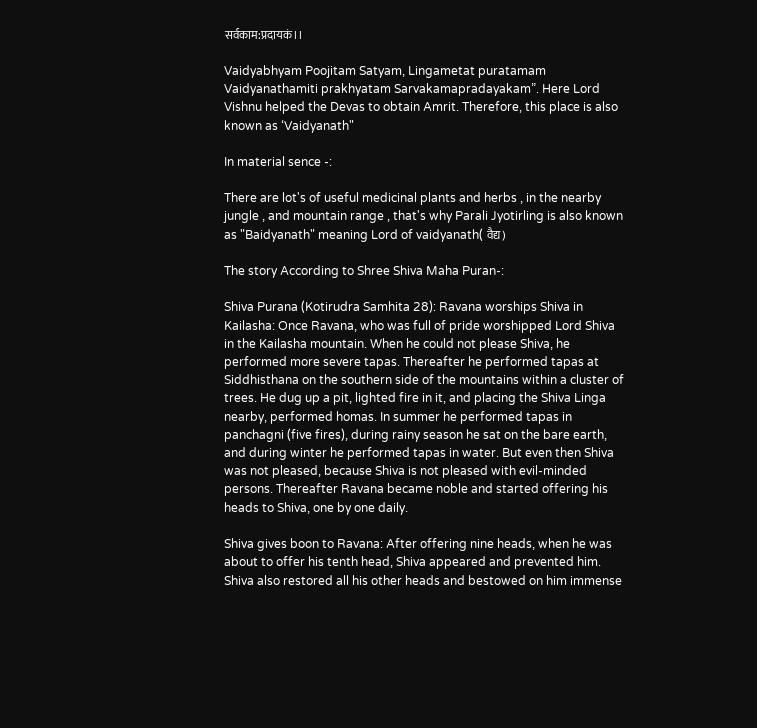सर्वकाम:प्रदायकं।।

Vaidyabhyam Poojitam Satyam, Lingametat puratamam Vaidyanathamiti prakhyatam Sarvakamapradayakam”. Here Lord Vishnu helped the Devas to obtain Amrit. Therefore, this place is also known as ‘Vaidyanath"

In material sence -:

There are lot's of useful medicinal plants and herbs , in the nearby jungle , and mountain range , that's why Parali Jyotirling is also known as "Baidyanath" meaning Lord of vaidyanath( वैद्य)

The story According to Shree Shiva Maha Puran-:

Shiva Purana (Kotirudra Samhita 28): Ravana worships Shiva in Kailasha: Once Ravana, who was full of pride worshipped Lord Shiva in the Kailasha mountain. When he could not please Shiva, he performed more severe tapas. Thereafter he performed tapas at Siddhisthana on the southern side of the mountains within a cluster of trees. He dug up a pit, lighted fire in it, and placing the Shiva Linga nearby, performed homas. In summer he performed tapas in panchagni (five fires), during rainy season he sat on the bare earth, and during winter he performed tapas in water. But even then Shiva was not pleased, because Shiva is not pleased with evil-minded persons. Thereafter Ravana became noble and started offering his heads to Shiva, one by one daily.

Shiva gives boon to Ravana: After offering nine heads, when he was about to offer his tenth head, Shiva appeared and prevented him. Shiva also restored all his other heads and bestowed on him immense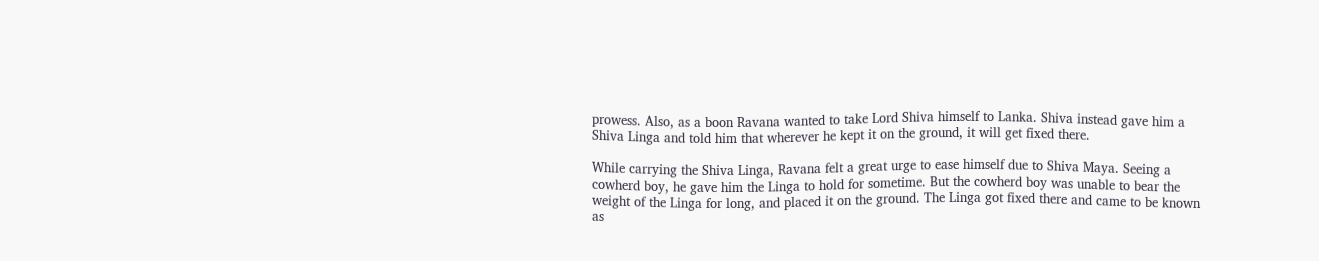prowess. Also, as a boon Ravana wanted to take Lord Shiva himself to Lanka. Shiva instead gave him a Shiva Linga and told him that wherever he kept it on the ground, it will get fixed there.

While carrying the Shiva Linga, Ravana felt a great urge to ease himself due to Shiva Maya. Seeing a cowherd boy, he gave him the Linga to hold for sometime. But the cowherd boy was unable to bear the weight of the Linga for long, and placed it on the ground. The Linga got fixed there and came to be known as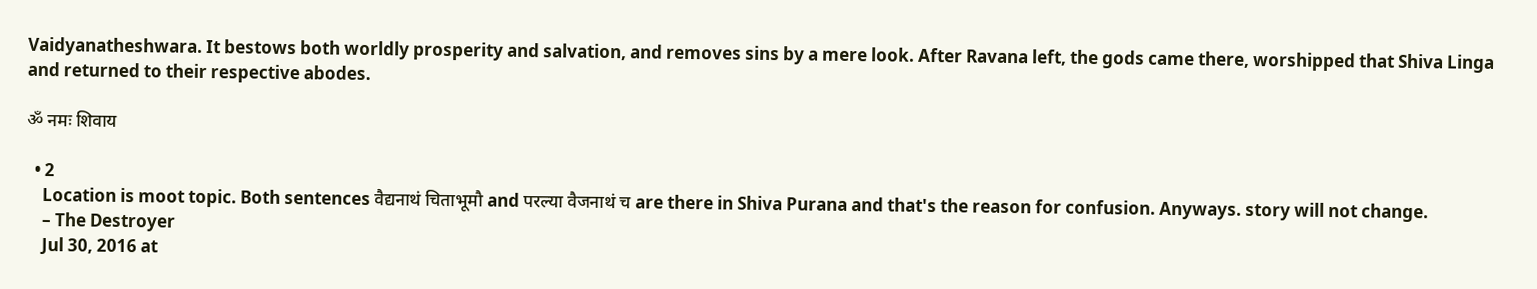Vaidyanatheshwara. It bestows both worldly prosperity and salvation, and removes sins by a mere look. After Ravana left, the gods came there, worshipped that Shiva Linga and returned to their respective abodes.

ॐ नमः शिवाय

  • 2
    Location is moot topic. Both sentences वैद्यनाथं चिताभूमौ and परल्या वैजनाथं च are there in Shiva Purana and that's the reason for confusion. Anyways. story will not change.
    – The Destroyer
    Jul 30, 2016 at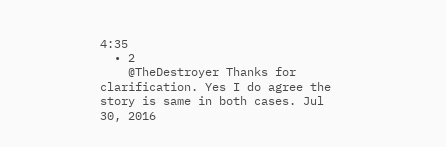4:35
  • 2
    @TheDestroyer Thanks for clarification. Yes I do agree the story is same in both cases. Jul 30, 2016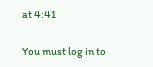at 4:41

You must log in to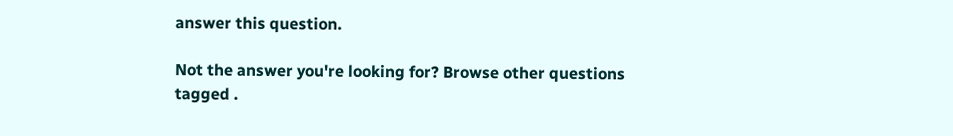answer this question.

Not the answer you're looking for? Browse other questions tagged .